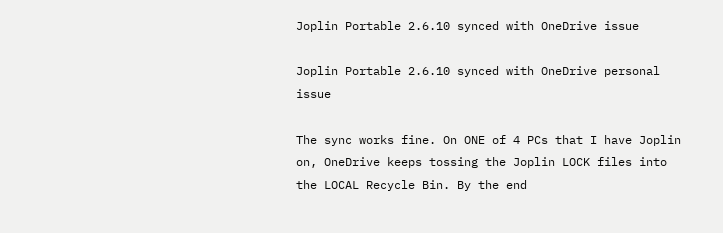Joplin Portable 2.6.10 synced with OneDrive issue

Joplin Portable 2.6.10 synced with OneDrive personal issue

The sync works fine. On ONE of 4 PCs that I have Joplin on, OneDrive keeps tossing the Joplin LOCK files into the LOCAL Recycle Bin. By the end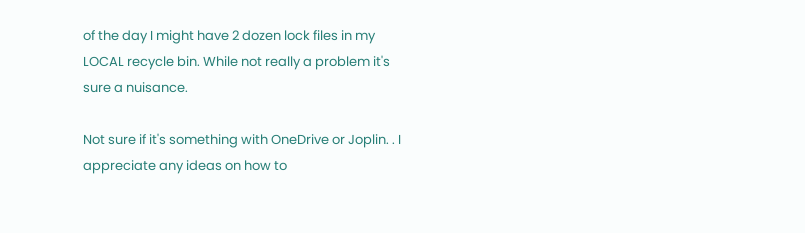of the day I might have 2 dozen lock files in my LOCAL recycle bin. While not really a problem it's sure a nuisance.

Not sure if it's something with OneDrive or Joplin. . I appreciate any ideas on how to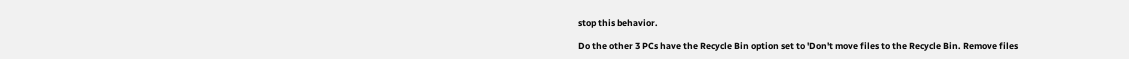stop this behavior.

Do the other 3 PCs have the Recycle Bin option set to 'Don't move files to the Recycle Bin. Remove files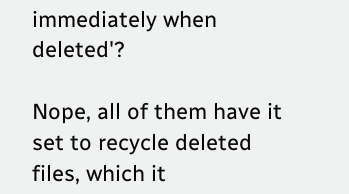immediately when deleted'?

Nope, all of them have it set to recycle deleted files, which it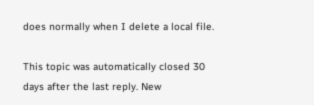does normally when I delete a local file.

This topic was automatically closed 30 days after the last reply. New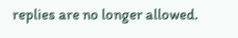replies are no longer allowed.